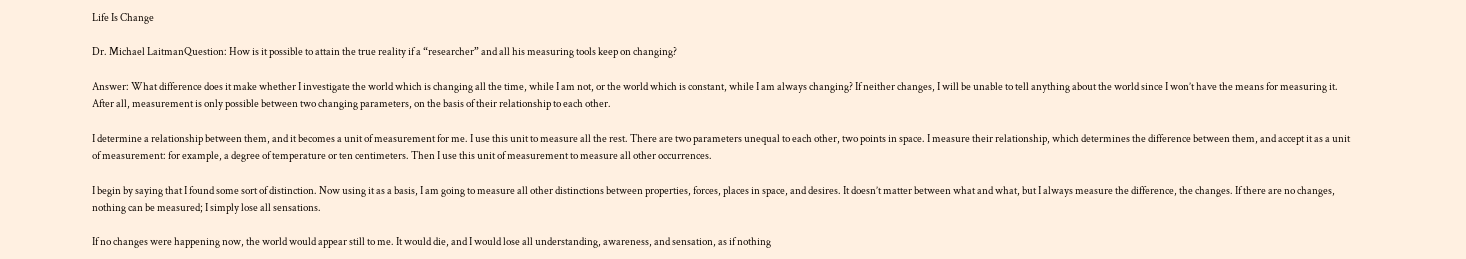Life Is Change

Dr. Michael LaitmanQuestion: How is it possible to attain the true reality if a “researcher” and all his measuring tools keep on changing?

Answer: What difference does it make whether I investigate the world which is changing all the time, while I am not, or the world which is constant, while I am always changing? If neither changes, I will be unable to tell anything about the world since I won’t have the means for measuring it. After all, measurement is only possible between two changing parameters, on the basis of their relationship to each other.

I determine a relationship between them, and it becomes a unit of measurement for me. I use this unit to measure all the rest. There are two parameters unequal to each other, two points in space. I measure their relationship, which determines the difference between them, and accept it as a unit of measurement: for example, a degree of temperature or ten centimeters. Then I use this unit of measurement to measure all other occurrences.

I begin by saying that I found some sort of distinction. Now using it as a basis, I am going to measure all other distinctions between properties, forces, places in space, and desires. It doesn’t matter between what and what, but I always measure the difference, the changes. If there are no changes, nothing can be measured; I simply lose all sensations.

If no changes were happening now, the world would appear still to me. It would die, and I would lose all understanding, awareness, and sensation, as if nothing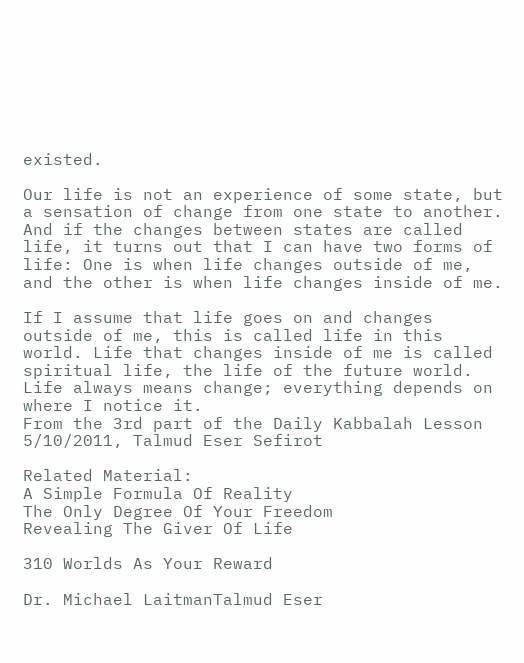existed.

Our life is not an experience of some state, but a sensation of change from one state to another. And if the changes between states are called life, it turns out that I can have two forms of life: One is when life changes outside of me, and the other is when life changes inside of me.

If I assume that life goes on and changes outside of me, this is called life in this world. Life that changes inside of me is called spiritual life, the life of the future world. Life always means change; everything depends on where I notice it.
From the 3rd part of the Daily Kabbalah Lesson 5/10/2011, Talmud Eser Sefirot

Related Material:
A Simple Formula Of Reality
The Only Degree Of Your Freedom
Revealing The Giver Of Life

310 Worlds As Your Reward

Dr. Michael LaitmanTalmud Eser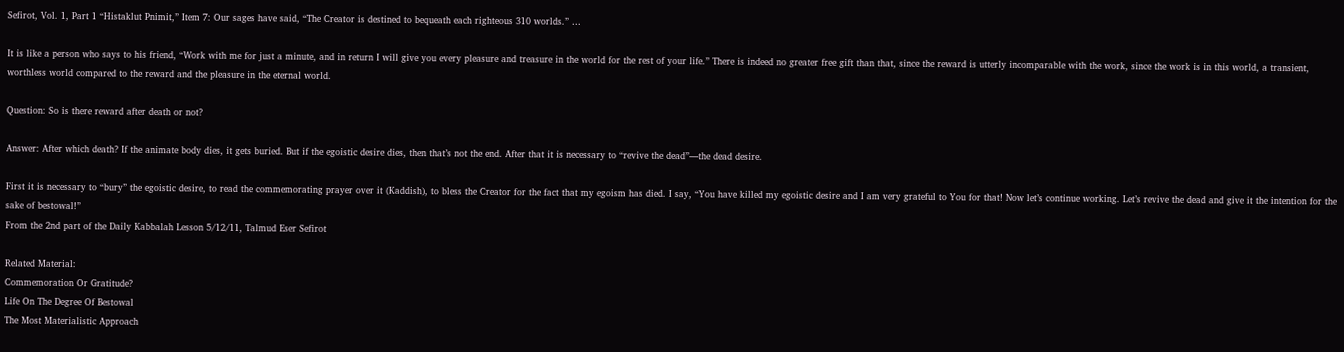Sefirot, Vol. 1, Part 1 “Histaklut Pnimit,” Item 7: Our sages have said, “The Creator is destined to bequeath each righteous 310 worlds.” …

It is like a person who says to his friend, “Work with me for just a minute, and in return I will give you every pleasure and treasure in the world for the rest of your life.” There is indeed no greater free gift than that, since the reward is utterly incomparable with the work, since the work is in this world, a transient, worthless world compared to the reward and the pleasure in the eternal world.

Question: So is there reward after death or not?

Answer: After which death? If the animate body dies, it gets buried. But if the egoistic desire dies, then that’s not the end. After that it is necessary to “revive the dead”—the dead desire.

First it is necessary to “bury” the egoistic desire, to read the commemorating prayer over it (Kaddish), to bless the Creator for the fact that my egoism has died. I say, “You have killed my egoistic desire and I am very grateful to You for that! Now let’s continue working. Let’s revive the dead and give it the intention for the sake of bestowal!”
From the 2nd part of the Daily Kabbalah Lesson 5/12/11, Talmud Eser Sefirot

Related Material:
Commemoration Or Gratitude?
Life On The Degree Of Bestowal
The Most Materialistic Approach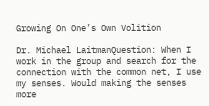Growing On One’s Own Volition

Dr. Michael LaitmanQuestion: When I work in the group and search for the connection with the common net, I use my senses. Would making the senses more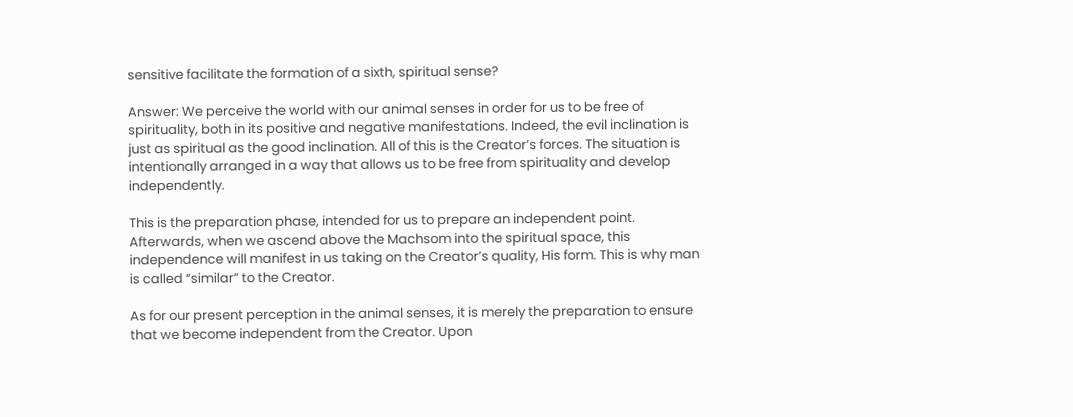sensitive facilitate the formation of a sixth, spiritual sense?

Answer: We perceive the world with our animal senses in order for us to be free of spirituality, both in its positive and negative manifestations. Indeed, the evil inclination is just as spiritual as the good inclination. All of this is the Creator’s forces. The situation is intentionally arranged in a way that allows us to be free from spirituality and develop independently.

This is the preparation phase, intended for us to prepare an independent point. Afterwards, when we ascend above the Machsom into the spiritual space, this independence will manifest in us taking on the Creator’s quality, His form. This is why man is called “similar” to the Creator.

As for our present perception in the animal senses, it is merely the preparation to ensure that we become independent from the Creator. Upon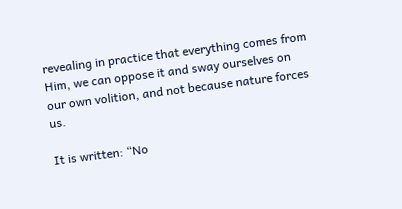revealing in practice that everything comes from Him, we can oppose it and sway ourselves on our own volition, and not because nature forces us.

It is written: “No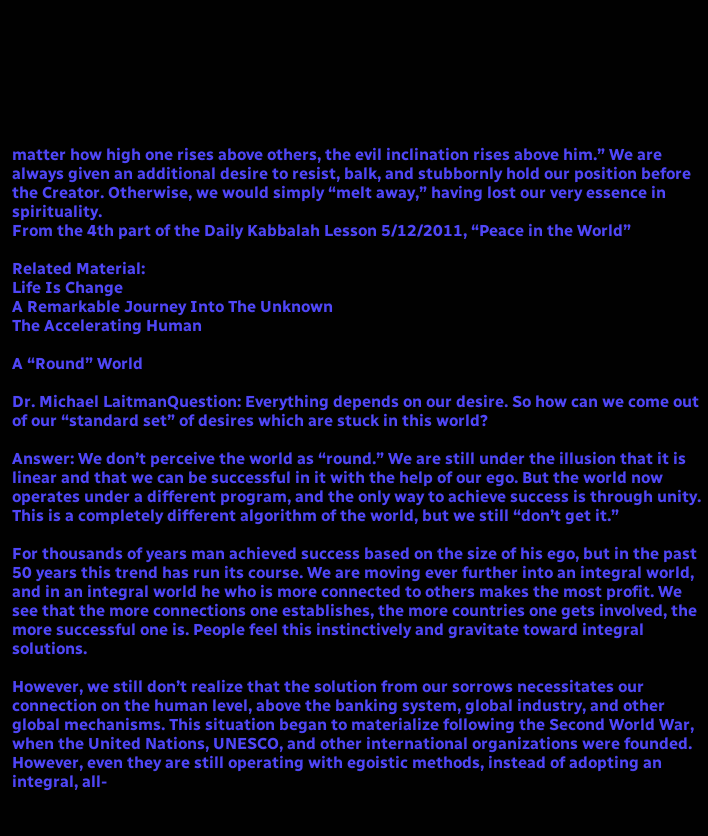matter how high one rises above others, the evil inclination rises above him.” We are always given an additional desire to resist, balk, and stubbornly hold our position before the Creator. Otherwise, we would simply “melt away,” having lost our very essence in spirituality.
From the 4th part of the Daily Kabbalah Lesson 5/12/2011, “Peace in the World”

Related Material:
Life Is Change
A Remarkable Journey Into The Unknown
The Accelerating Human

A “Round” World

Dr. Michael LaitmanQuestion: Everything depends on our desire. So how can we come out of our “standard set” of desires which are stuck in this world?

Answer: We don’t perceive the world as “round.” We are still under the illusion that it is linear and that we can be successful in it with the help of our ego. But the world now operates under a different program, and the only way to achieve success is through unity. This is a completely different algorithm of the world, but we still “don’t get it.”

For thousands of years man achieved success based on the size of his ego, but in the past 50 years this trend has run its course. We are moving ever further into an integral world, and in an integral world he who is more connected to others makes the most profit. We see that the more connections one establishes, the more countries one gets involved, the more successful one is. People feel this instinctively and gravitate toward integral solutions.

However, we still don’t realize that the solution from our sorrows necessitates our connection on the human level, above the banking system, global industry, and other global mechanisms. This situation began to materialize following the Second World War, when the United Nations, UNESCO, and other international organizations were founded. However, even they are still operating with egoistic methods, instead of adopting an integral, all-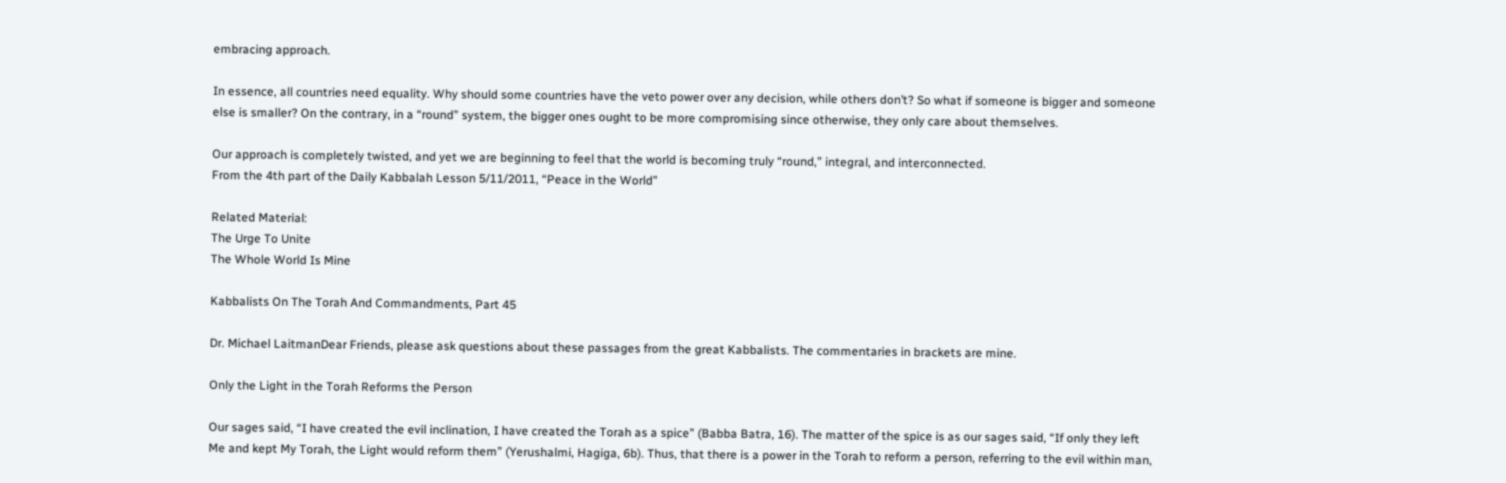embracing approach.

In essence, all countries need equality. Why should some countries have the veto power over any decision, while others don’t? So what if someone is bigger and someone else is smaller? On the contrary, in a “round” system, the bigger ones ought to be more compromising since otherwise, they only care about themselves.

Our approach is completely twisted, and yet we are beginning to feel that the world is becoming truly “round,” integral, and interconnected.
From the 4th part of the Daily Kabbalah Lesson 5/11/2011, “Peace in the World”

Related Material:
The Urge To Unite
The Whole World Is Mine

Kabbalists On The Torah And Commandments, Part 45

Dr. Michael LaitmanDear Friends, please ask questions about these passages from the great Kabbalists. The commentaries in brackets are mine.

Only the Light in the Torah Reforms the Person

Our sages said, “I have created the evil inclination, I have created the Torah as a spice” (Babba Batra, 16). The matter of the spice is as our sages said, “If only they left Me and kept My Torah, the Light would reform them” (Yerushalmi, Hagiga, 6b). Thus, that there is a power in the Torah to reform a person, referring to the evil within man,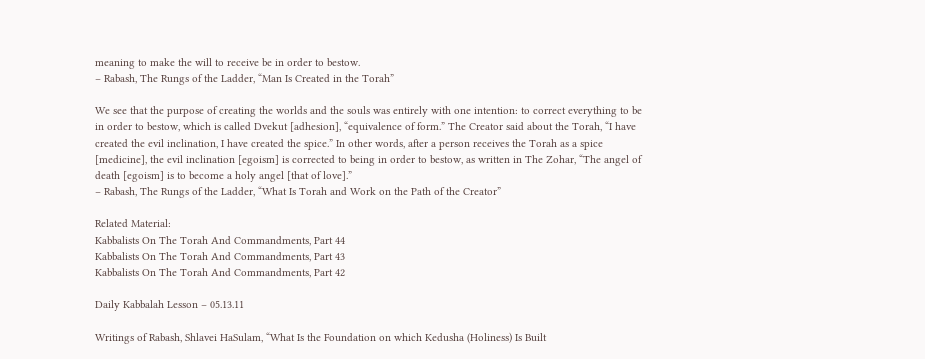meaning to make the will to receive be in order to bestow.
– Rabash, The Rungs of the Ladder, “Man Is Created in the Torah”

We see that the purpose of creating the worlds and the souls was entirely with one intention: to correct everything to be in order to bestow, which is called Dvekut [adhesion], “equivalence of form.” The Creator said about the Torah, “I have created the evil inclination, I have created the spice.” In other words, after a person receives the Torah as a spice [medicine], the evil inclination [egoism] is corrected to being in order to bestow, as written in The Zohar, “The angel of death [egoism] is to become a holy angel [that of love].”
– Rabash, The Rungs of the Ladder, “What Is Torah and Work on the Path of the Creator”

Related Material:
Kabbalists On The Torah And Commandments, Part 44
Kabbalists On The Torah And Commandments, Part 43
Kabbalists On The Torah And Commandments, Part 42

Daily Kabbalah Lesson – 05.13.11

Writings of Rabash, Shlavei HaSulam, “What Is the Foundation on which Kedusha (Holiness) Is Built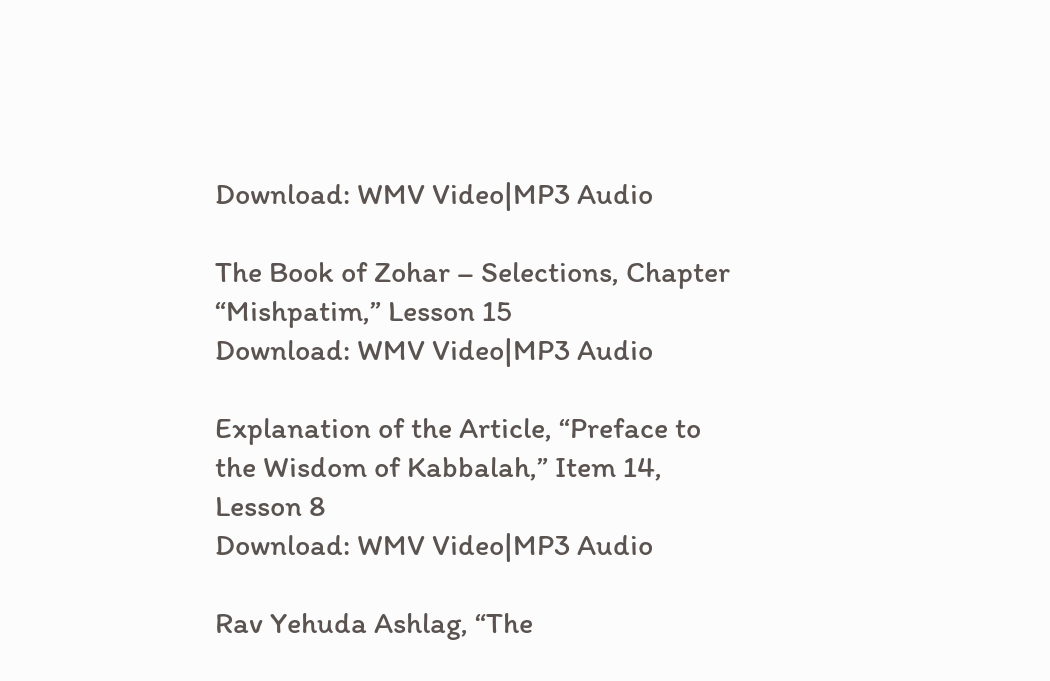Download: WMV Video|MP3 Audio

The Book of Zohar – Selections, Chapter “Mishpatim,” Lesson 15
Download: WMV Video|MP3 Audio

Explanation of the Article, “Preface to the Wisdom of Kabbalah,” Item 14, Lesson 8
Download: WMV Video|MP3 Audio

Rav Yehuda Ashlag, “The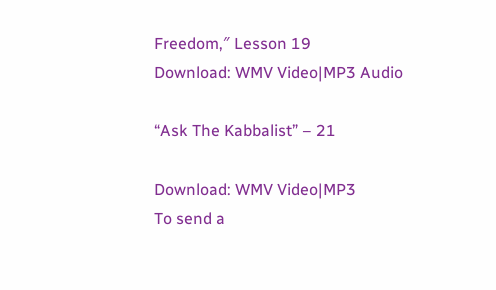Freedom,″ Lesson 19
Download: WMV Video|MP3 Audio

“Ask The Kabbalist” – 21

Download: WMV Video|MP3
To send a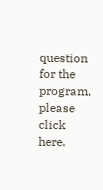question for the program, please click here.